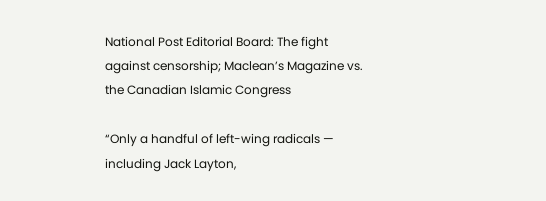National Post Editorial Board: The fight against censorship; Maclean’s Magazine vs. the Canadian Islamic Congress

“Only a handful of left-wing radicals — including Jack Layton,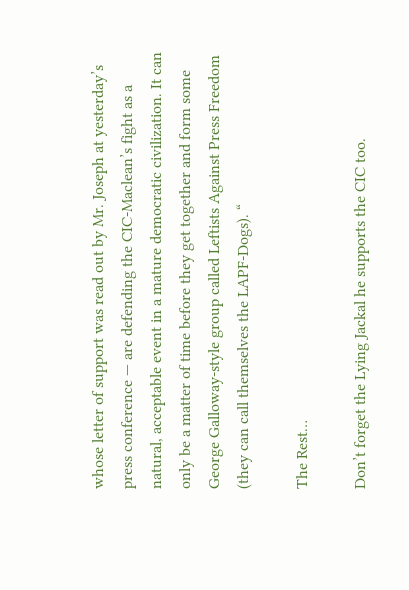whose letter of support was read out by Mr. Joseph at yesterday’s press conference — are defending the CIC-Maclean’s fight as a natural, acceptable event in a mature democratic civilization. It can only be a matter of time before they get together and form some George Galloway-style group called Leftists Against Press Freedom (they can call themselves the LAPF-Dogs). “

The Rest…

Don’t forget the Lying Jackal he supports the CIC too.